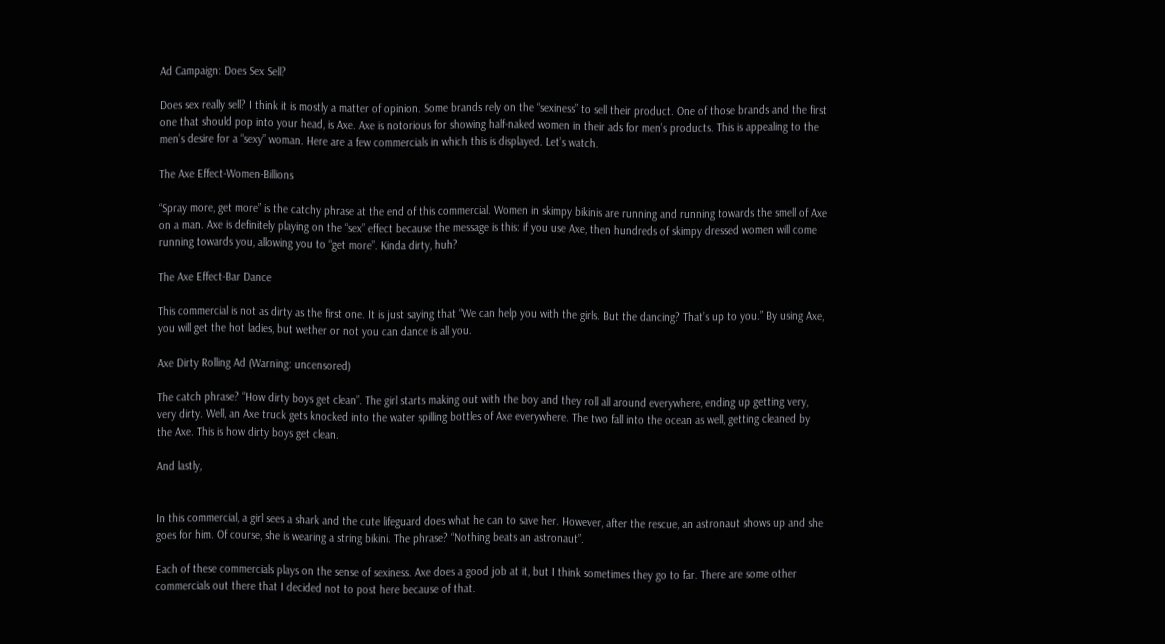Ad Campaign: Does Sex Sell?

Does sex really sell? I think it is mostly a matter of opinion. Some brands rely on the “sexiness” to sell their product. One of those brands and the first one that should pop into your head, is Axe. Axe is notorious for showing half-naked women in their ads for men’s products. This is appealing to the men’s desire for a “sexy” woman. Here are a few commercials in which this is displayed. Let’s watch.

The Axe Effect-Women-Billions

“Spray more, get more” is the catchy phrase at the end of this commercial. Women in skimpy bikinis are running and running towards the smell of Axe on a man. Axe is definitely playing on the “sex” effect because the message is this: if you use Axe, then hundreds of skimpy dressed women will come running towards you, allowing you to “get more”. Kinda dirty, huh?

The Axe Effect-Bar Dance

This commercial is not as dirty as the first one. It is just saying that “We can help you with the girls. But the dancing? That’s up to you.” By using Axe, you will get the hot ladies, but wether or not you can dance is all you.

Axe Dirty Rolling Ad (Warning: uncensored)

The catch phrase? “How dirty boys get clean”. The girl starts making out with the boy and they roll all around everywhere, ending up getting very, very dirty. Well, an Axe truck gets knocked into the water spilling bottles of Axe everywhere. The two fall into the ocean as well, getting cleaned by the Axe. This is how dirty boys get clean.

And lastly,


In this commercial, a girl sees a shark and the cute lifeguard does what he can to save her. However, after the rescue, an astronaut shows up and she goes for him. Of course, she is wearing a string bikini. The phrase? “Nothing beats an astronaut”.

Each of these commercials plays on the sense of sexiness. Axe does a good job at it, but I think sometimes they go to far. There are some other commercials out there that I decided not to post here because of that.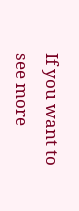If you want to see more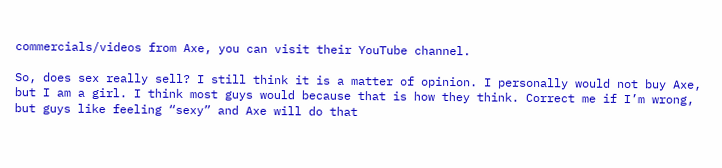commercials/videos from Axe, you can visit their YouTube channel.

So, does sex really sell? I still think it is a matter of opinion. I personally would not buy Axe, but I am a girl. I think most guys would because that is how they think. Correct me if I’m wrong, but guys like feeling “sexy” and Axe will do that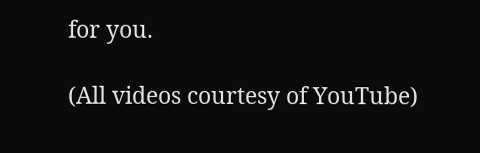for you.

(All videos courtesy of YouTube)